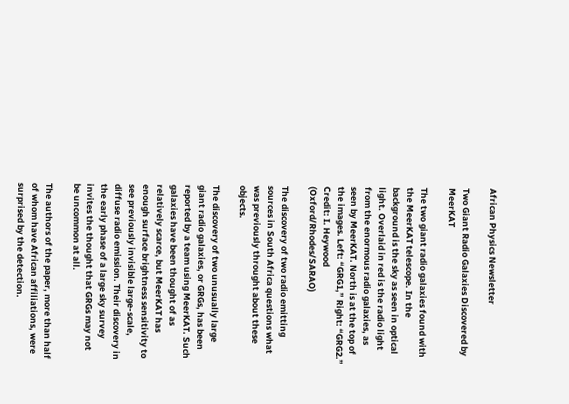African Physics Newsletter

Two Giant Radio Galaxies Discovered by MeerKAT

The two giant radio galaxies found with the MeerKAT telescope. In the background is the sky as seen in optical light. Overlaid in red is the radio light from the enormous radio galaxies, as seen by MeerKAT. North is at the top of the images. Left: “GRG1,” Right: “GRG2.” Credit: I. Heywood (Oxford/Rhodes/SARAO)

The discovery of two radio emitting sources in South Africa questions what was previously throught about these objects.

The discovery of two unusually large giant radio galaxies, or GRGs, has been reported by a team using MeerKAT. Such galaxies have been thought of as relatively scarce, but MeerKAT has enough surface brightness sensitivity to see previously invisible large-scale, diffuse radio emission. Their discovery in the early phase of a large sky survey invites the thought that GRGs may not be uncommon at all.

The authors of the paper, more than half of whom have African affiliations, were surprised by the detection.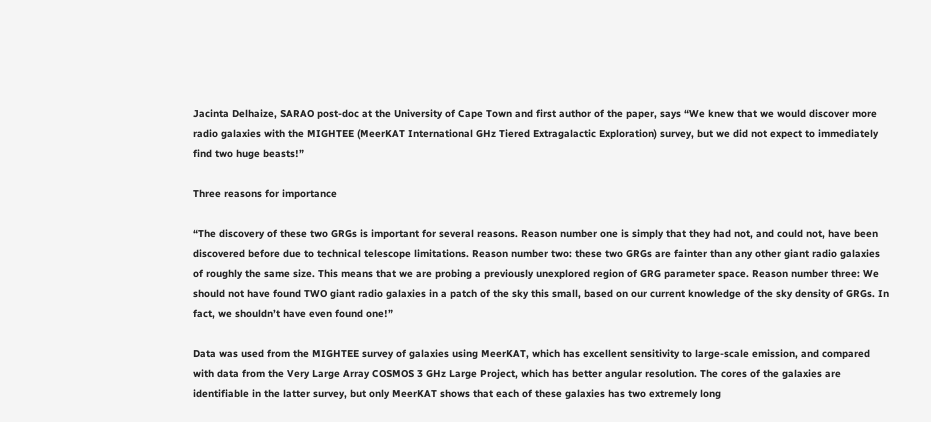Jacinta Delhaize, SARAO post-doc at the University of Cape Town and first author of the paper, says “We knew that we would discover more radio galaxies with the MIGHTEE (MeerKAT International GHz Tiered Extragalactic Exploration) survey, but we did not expect to immediately find two huge beasts!”

Three reasons for importance

“The discovery of these two GRGs is important for several reasons. Reason number one is simply that they had not, and could not, have been discovered before due to technical telescope limitations. Reason number two: these two GRGs are fainter than any other giant radio galaxies of roughly the same size. This means that we are probing a previously unexplored region of GRG parameter space. Reason number three: We should not have found TWO giant radio galaxies in a patch of the sky this small, based on our current knowledge of the sky density of GRGs. In fact, we shouldn’t have even found one!”

Data was used from the MIGHTEE survey of galaxies using MeerKAT, which has excellent sensitivity to large-scale emission, and compared with data from the Very Large Array COSMOS 3 GHz Large Project, which has better angular resolution. The cores of the galaxies are identifiable in the latter survey, but only MeerKAT shows that each of these galaxies has two extremely long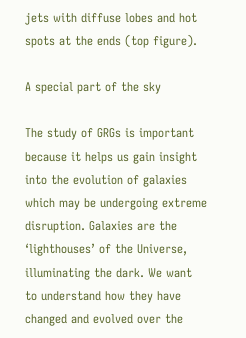jets with diffuse lobes and hot spots at the ends (top figure).

A special part of the sky

The study of GRGs is important because it helps us gain insight into the evolution of galaxies which may be undergoing extreme disruption. Galaxies are the ‘lighthouses’ of the Universe, illuminating the dark. We want to understand how they have changed and evolved over the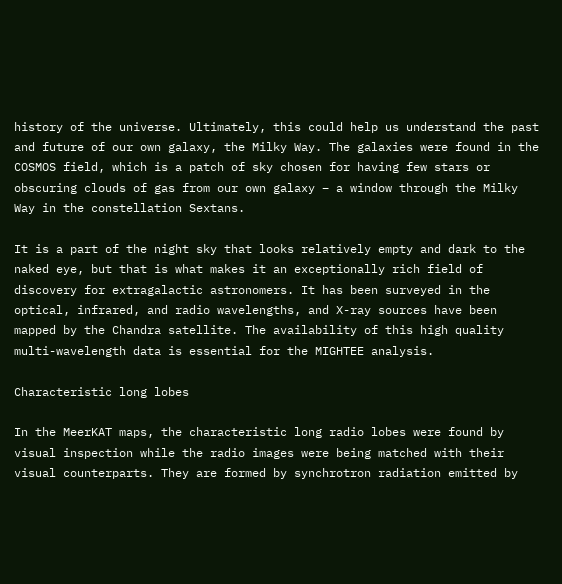history of the universe. Ultimately, this could help us understand the past and future of our own galaxy, the Milky Way. The galaxies were found in the COSMOS field, which is a patch of sky chosen for having few stars or obscuring clouds of gas from our own galaxy – a window through the Milky Way in the constellation Sextans.

It is a part of the night sky that looks relatively empty and dark to the naked eye, but that is what makes it an exceptionally rich field of discovery for extragalactic astronomers. It has been surveyed in the optical, infrared, and radio wavelengths, and X-ray sources have been mapped by the Chandra satellite. The availability of this high quality multi-wavelength data is essential for the MIGHTEE analysis.

Characteristic long lobes

In the MeerKAT maps, the characteristic long radio lobes were found by visual inspection while the radio images were being matched with their visual counterparts. They are formed by synchrotron radiation emitted by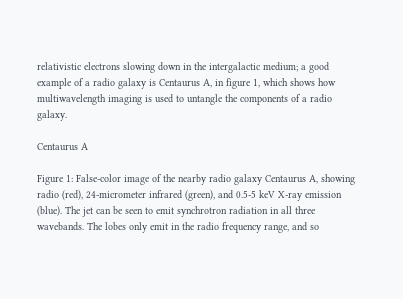relativistic electrons slowing down in the intergalactic medium; a good example of a radio galaxy is Centaurus A, in figure 1, which shows how multiwavelength imaging is used to untangle the components of a radio galaxy.

Centaurus A

Figure 1: False-color image of the nearby radio galaxy Centaurus A, showing radio (red), 24-micrometer infrared (green), and 0.5-5 keV X-ray emission (blue). The jet can be seen to emit synchrotron radiation in all three wavebands. The lobes only emit in the radio frequency range, and so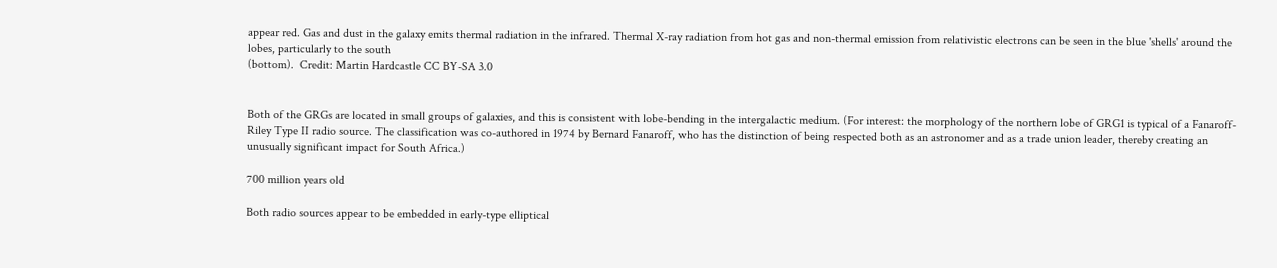appear red. Gas and dust in the galaxy emits thermal radiation in the infrared. Thermal X-ray radiation from hot gas and non-thermal emission from relativistic electrons can be seen in the blue 'shells' around the lobes, particularly to the south
(bottom).  Credit: Martin Hardcastle CC BY-SA 3.0


Both of the GRGs are located in small groups of galaxies, and this is consistent with lobe-bending in the intergalactic medium. (For interest: the morphology of the northern lobe of GRG1 is typical of a Fanaroff-Riley Type II radio source. The classification was co-authored in 1974 by Bernard Fanaroff, who has the distinction of being respected both as an astronomer and as a trade union leader, thereby creating an unusually significant impact for South Africa.)

700 million years old

Both radio sources appear to be embedded in early-type elliptical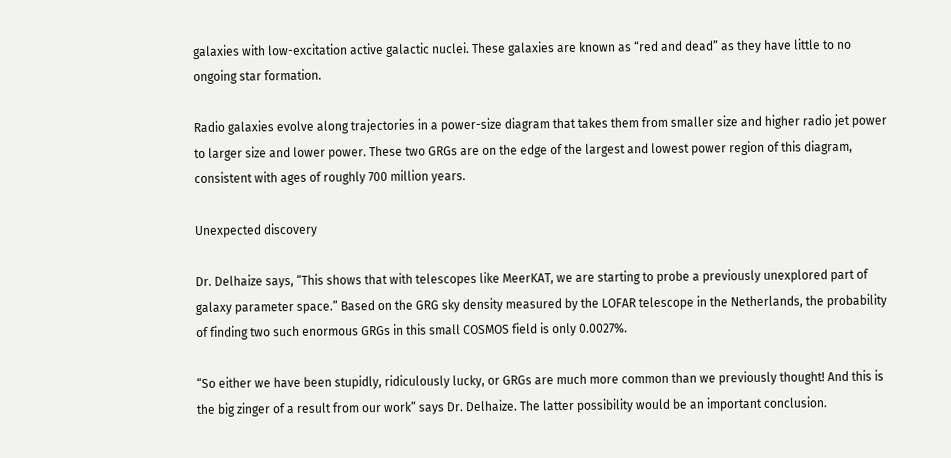galaxies with low-excitation active galactic nuclei. These galaxies are known as “red and dead” as they have little to no ongoing star formation.

Radio galaxies evolve along trajectories in a power-size diagram that takes them from smaller size and higher radio jet power to larger size and lower power. These two GRGs are on the edge of the largest and lowest power region of this diagram, consistent with ages of roughly 700 million years.

Unexpected discovery

Dr. Delhaize says, “This shows that with telescopes like MeerKAT, we are starting to probe a previously unexplored part of galaxy parameter space.” Based on the GRG sky density measured by the LOFAR telescope in the Netherlands, the probability of finding two such enormous GRGs in this small COSMOS field is only 0.0027%.

“So either we have been stupidly, ridiculously lucky, or GRGs are much more common than we previously thought! And this is the big zinger of a result from our work” says Dr. Delhaize. The latter possibility would be an important conclusion.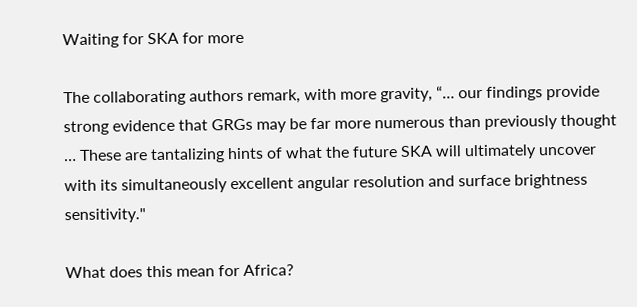Waiting for SKA for more

The collaborating authors remark, with more gravity, “… our findings provide strong evidence that GRGs may be far more numerous than previously thought … These are tantalizing hints of what the future SKA will ultimately uncover with its simultaneously excellent angular resolution and surface brightness sensitivity."

What does this mean for Africa?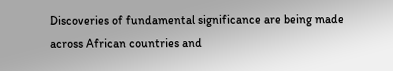Discoveries of fundamental significance are being made across African countries and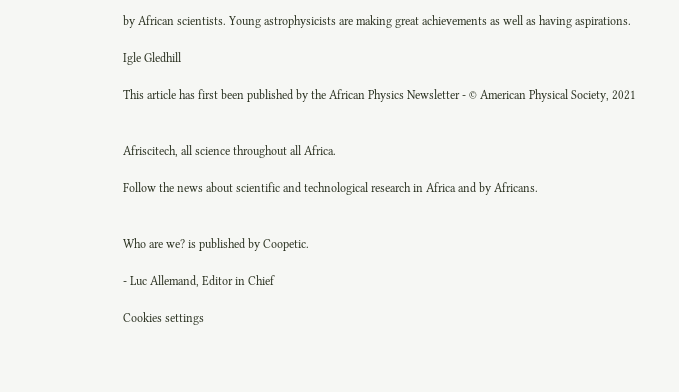by African scientists. Young astrophysicists are making great achievements as well as having aspirations.

Igle Gledhill

This article has first been published by the African Physics Newsletter - © American Physical Society, 2021


Afriscitech, all science throughout all Africa.

Follow the news about scientific and technological research in Africa and by Africans.


Who are we? is published by Coopetic.

- Luc Allemand, Editor in Chief

Cookies settings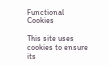Functional Cookies

This site uses cookies to ensure its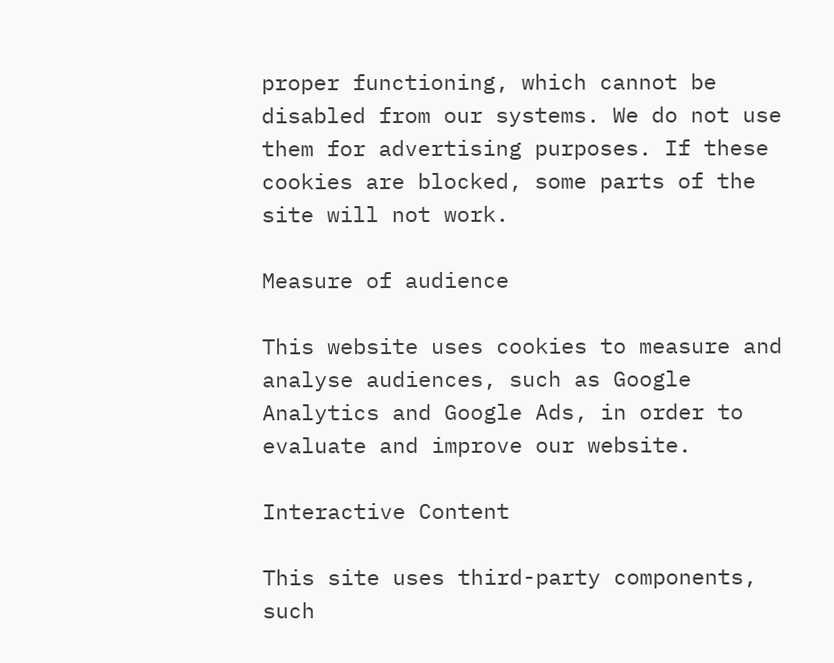proper functioning, which cannot be disabled from our systems. We do not use them for advertising purposes. If these cookies are blocked, some parts of the site will not work.

Measure of audience

This website uses cookies to measure and analyse audiences, such as Google Analytics and Google Ads, in order to evaluate and improve our website.

Interactive Content

This site uses third-party components, such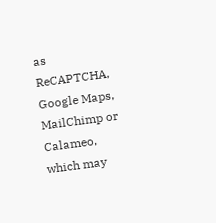as ReCAPTCHA, Google Maps, MailChimp or Calameo, which may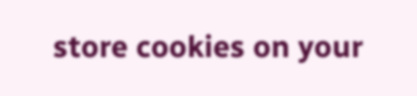store cookies on your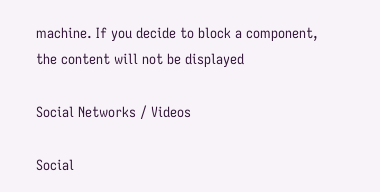machine. If you decide to block a component, the content will not be displayed

Social Networks / Videos

Social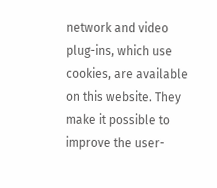network and video plug-ins, which use cookies, are available on this website. They make it possible to improve the user-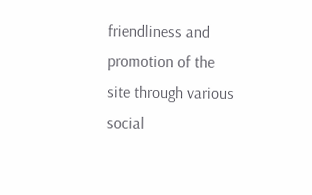friendliness and promotion of the site through various social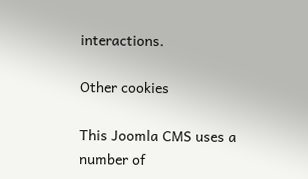interactions.

Other cookies

This Joomla CMS uses a number of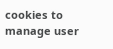cookies to manage user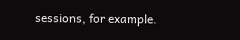sessions, for example.